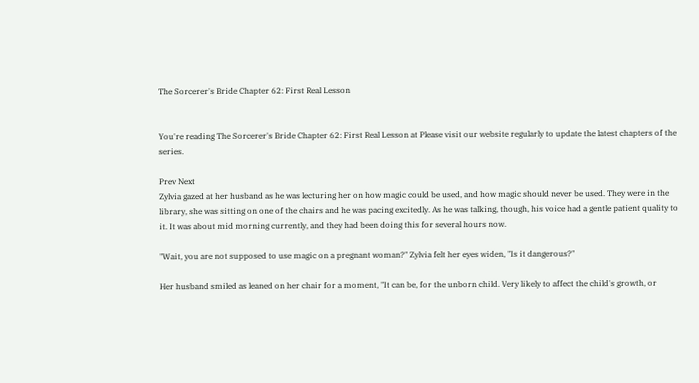The Sorcerer's Bride Chapter 62: First Real Lesson


You're reading The Sorcerer's Bride Chapter 62: First Real Lesson at Please visit our website regularly to update the latest chapters of the series.

Prev Next
Zylvia gazed at her husband as he was lecturing her on how magic could be used, and how magic should never be used. They were in the library, she was sitting on one of the chairs and he was pacing excitedly. As he was talking, though, his voice had a gentle patient quality to it. It was about mid morning currently, and they had been doing this for several hours now.

"Wait, you are not supposed to use magic on a pregnant woman?" Zylvia felt her eyes widen, "Is it dangerous?"

Her husband smiled as leaned on her chair for a moment, "It can be, for the unborn child. Very likely to affect the child's growth, or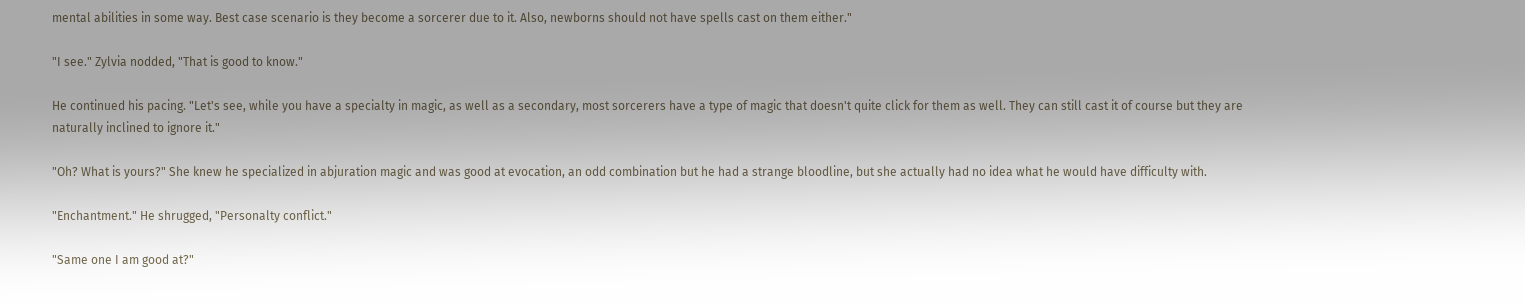mental abilities in some way. Best case scenario is they become a sorcerer due to it. Also, newborns should not have spells cast on them either."

"I see." Zylvia nodded, "That is good to know."

He continued his pacing. "Let's see, while you have a specialty in magic, as well as a secondary, most sorcerers have a type of magic that doesn't quite click for them as well. They can still cast it of course but they are naturally inclined to ignore it."

"Oh? What is yours?" She knew he specialized in abjuration magic and was good at evocation, an odd combination but he had a strange bloodline, but she actually had no idea what he would have difficulty with.

"Enchantment." He shrugged, "Personalty conflict."

"Same one I am good at?"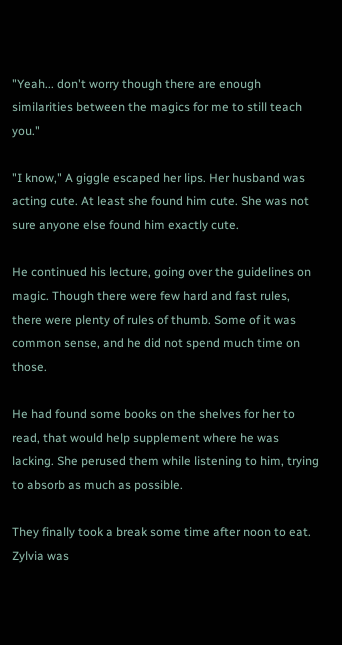"Yeah... don't worry though there are enough similarities between the magics for me to still teach you."

"I know," A giggle escaped her lips. Her husband was acting cute. At least she found him cute. She was not sure anyone else found him exactly cute.

He continued his lecture, going over the guidelines on magic. Though there were few hard and fast rules, there were plenty of rules of thumb. Some of it was common sense, and he did not spend much time on those.

He had found some books on the shelves for her to read, that would help supplement where he was lacking. She perused them while listening to him, trying to absorb as much as possible.

They finally took a break some time after noon to eat. Zylvia was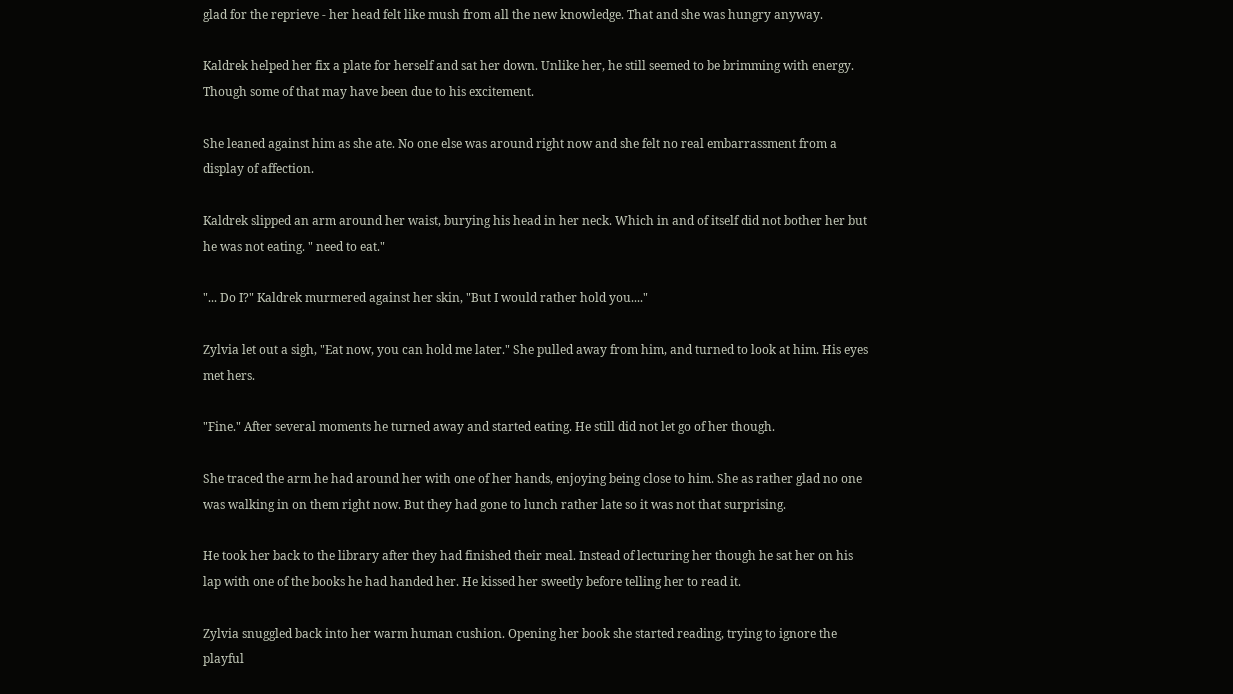glad for the reprieve - her head felt like mush from all the new knowledge. That and she was hungry anyway.

Kaldrek helped her fix a plate for herself and sat her down. Unlike her, he still seemed to be brimming with energy. Though some of that may have been due to his excitement.

She leaned against him as she ate. No one else was around right now and she felt no real embarrassment from a display of affection.

Kaldrek slipped an arm around her waist, burying his head in her neck. Which in and of itself did not bother her but he was not eating. " need to eat."

"... Do I?" Kaldrek murmered against her skin, "But I would rather hold you...."

Zylvia let out a sigh, "Eat now, you can hold me later." She pulled away from him, and turned to look at him. His eyes met hers.

"Fine." After several moments he turned away and started eating. He still did not let go of her though.

She traced the arm he had around her with one of her hands, enjoying being close to him. She as rather glad no one was walking in on them right now. But they had gone to lunch rather late so it was not that surprising.

He took her back to the library after they had finished their meal. Instead of lecturing her though he sat her on his lap with one of the books he had handed her. He kissed her sweetly before telling her to read it.

Zylvia snuggled back into her warm human cushion. Opening her book she started reading, trying to ignore the playful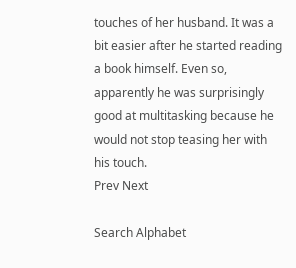touches of her husband. It was a bit easier after he started reading a book himself. Even so, apparently he was surprisingly good at multitasking because he would not stop teasing her with his touch.
Prev Next

Search Alphabet